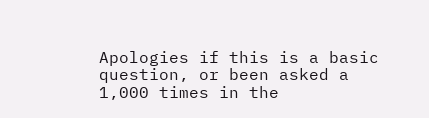Apologies if this is a basic question, or been asked a 1,000 times in the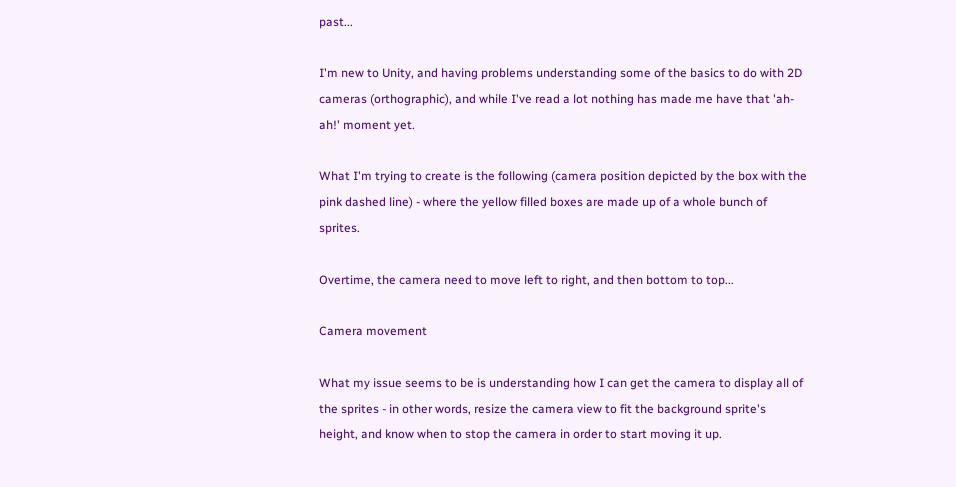past...

I'm new to Unity, and having problems understanding some of the basics to do with 2D cameras (orthographic), and while I've read a lot nothing has made me have that 'ah-ah!' moment yet.

What I'm trying to create is the following (camera position depicted by the box with the pink dashed line) - where the yellow filled boxes are made up of a whole bunch of sprites.

Overtime, the camera need to move left to right, and then bottom to top...

Camera movement

What my issue seems to be is understanding how I can get the camera to display all of the sprites - in other words, resize the camera view to fit the background sprite's height, and know when to stop the camera in order to start moving it up.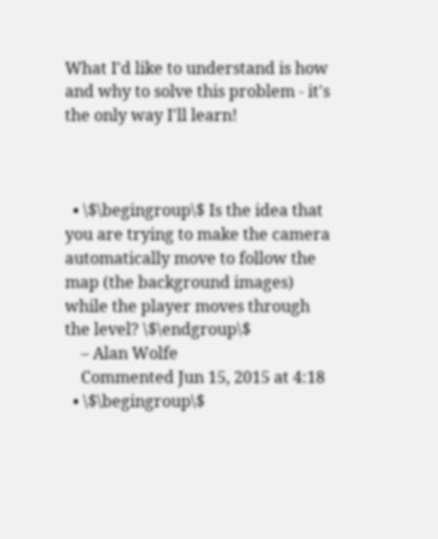What I'd like to understand is how and why to solve this problem - it's the only way I'll learn!



  • \$\begingroup\$ Is the idea that you are trying to make the camera automatically move to follow the map (the background images) while the player moves through the level? \$\endgroup\$
    – Alan Wolfe
    Commented Jun 15, 2015 at 4:18
  • \$\begingroup\$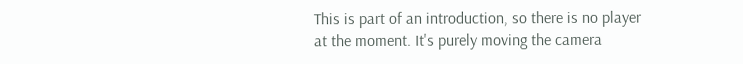This is part of an introduction, so there is no player at the moment. It's purely moving the camera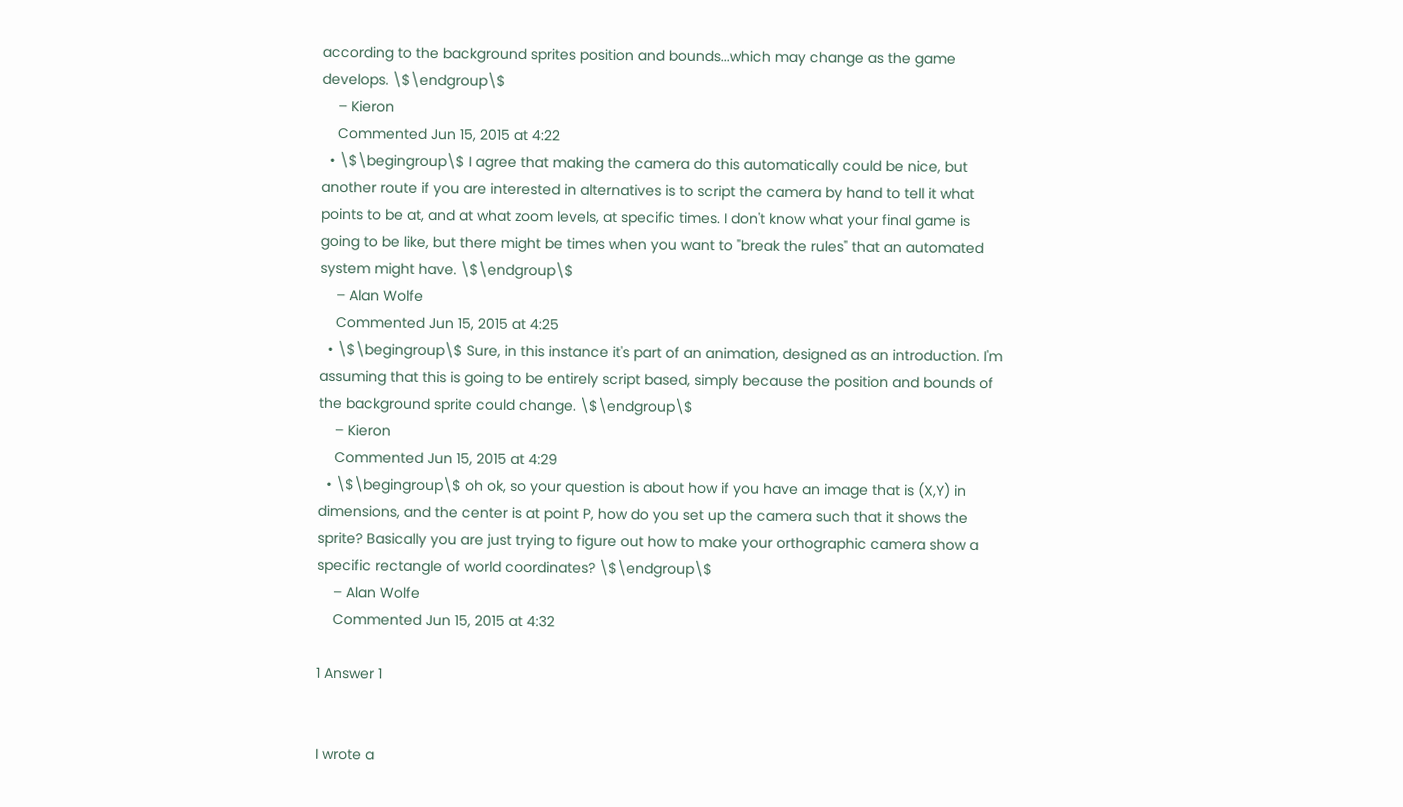according to the background sprites position and bounds...which may change as the game develops. \$\endgroup\$
    – Kieron
    Commented Jun 15, 2015 at 4:22
  • \$\begingroup\$ I agree that making the camera do this automatically could be nice, but another route if you are interested in alternatives is to script the camera by hand to tell it what points to be at, and at what zoom levels, at specific times. I don't know what your final game is going to be like, but there might be times when you want to "break the rules" that an automated system might have. \$\endgroup\$
    – Alan Wolfe
    Commented Jun 15, 2015 at 4:25
  • \$\begingroup\$ Sure, in this instance it's part of an animation, designed as an introduction. I'm assuming that this is going to be entirely script based, simply because the position and bounds of the background sprite could change. \$\endgroup\$
    – Kieron
    Commented Jun 15, 2015 at 4:29
  • \$\begingroup\$ oh ok, so your question is about how if you have an image that is (X,Y) in dimensions, and the center is at point P, how do you set up the camera such that it shows the sprite? Basically you are just trying to figure out how to make your orthographic camera show a specific rectangle of world coordinates? \$\endgroup\$
    – Alan Wolfe
    Commented Jun 15, 2015 at 4:32

1 Answer 1


I wrote a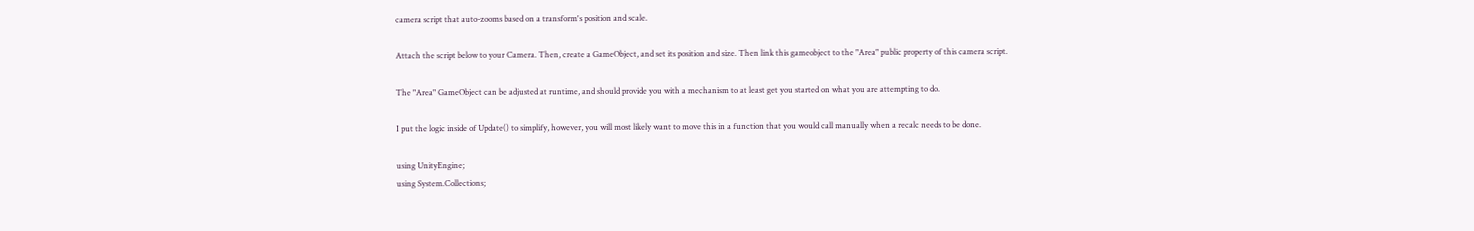camera script that auto-zooms based on a transform's position and scale.

Attach the script below to your Camera. Then, create a GameObject, and set its position and size. Then link this gameobject to the "Area" public property of this camera script.

The "Area" GameObject can be adjusted at runtime, and should provide you with a mechanism to at least get you started on what you are attempting to do.

I put the logic inside of Update() to simplify, however, you will most likely want to move this in a function that you would call manually when a recalc needs to be done.

using UnityEngine;
using System.Collections;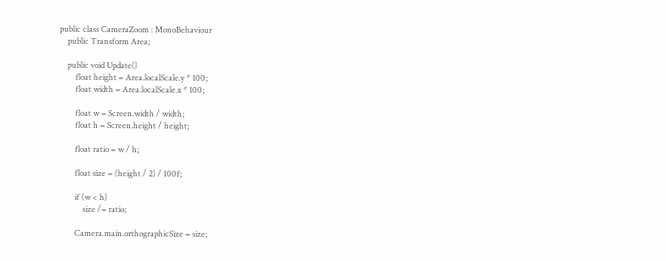public class CameraZoom : MonoBehaviour
    public Transform Area;

    public void Update()
        float height = Area.localScale.y * 100;
        float width = Area.localScale.x * 100;

        float w = Screen.width / width;
        float h = Screen.height / height;

        float ratio = w / h;

        float size = (height / 2) / 100f;

        if (w < h)
            size /= ratio;

        Camera.main.orthographicSize = size;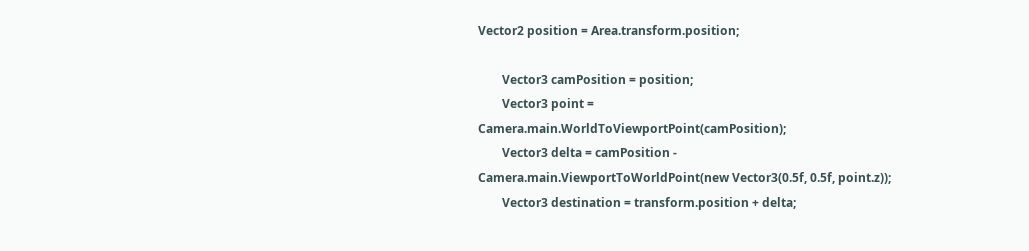Vector2 position = Area.transform.position;

        Vector3 camPosition = position;
        Vector3 point = Camera.main.WorldToViewportPoint(camPosition);
        Vector3 delta = camPosition - Camera.main.ViewportToWorldPoint(new Vector3(0.5f, 0.5f, point.z));
        Vector3 destination = transform.position + delta;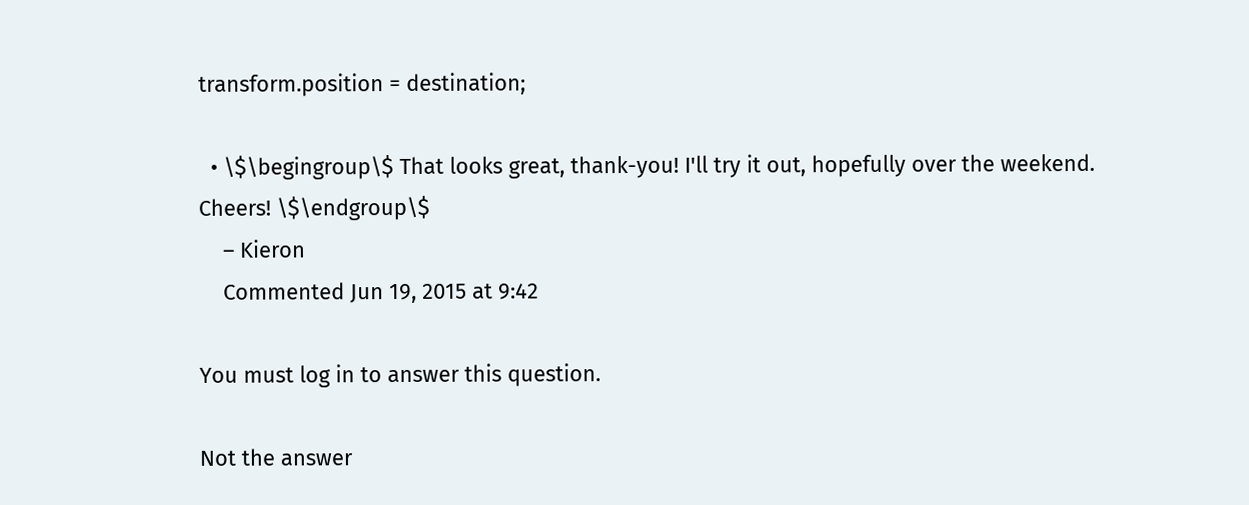transform.position = destination;

  • \$\begingroup\$ That looks great, thank-you! I'll try it out, hopefully over the weekend. Cheers! \$\endgroup\$
    – Kieron
    Commented Jun 19, 2015 at 9:42

You must log in to answer this question.

Not the answer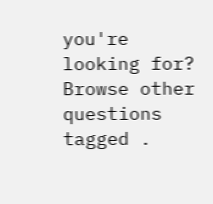you're looking for? Browse other questions tagged .